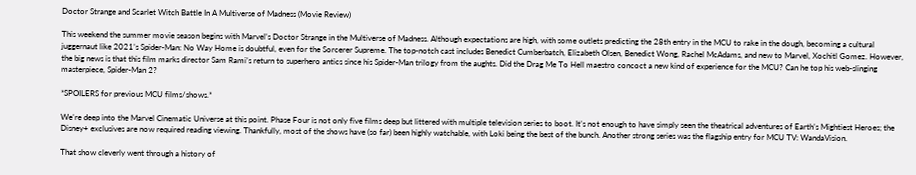Doctor Strange and Scarlet Witch Battle In A Multiverse of Madness (Movie Review)

This weekend the summer movie season begins with Marvel’s Doctor Strange in the Multiverse of Madness. Although expectations are high, with some outlets predicting the 28th entry in the MCU to rake in the dough, becoming a cultural juggernaut like 2021’s Spider-Man: No Way Home is doubtful, even for the Sorcerer Supreme. The top-notch cast includes Benedict Cumberbatch, Elizabeth Olsen, Benedict Wong, Rachel McAdams, and new to Marvel, Xochitl Gomez. However, the big news is that this film marks director Sam Rami’s return to superhero antics since his Spider-Man trilogy from the aughts. Did the Drag Me To Hell maestro concoct a new kind of experience for the MCU? Can he top his web-slinging masterpiece, Spider-Man 2?

*SPOILERS for previous MCU films/shows.*

We’re deep into the Marvel Cinematic Universe at this point. Phase Four is not only five films deep but littered with multiple television series to boot. It’s not enough to have simply seen the theatrical adventures of Earth’s Mightiest Heroes; the Disney+ exclusives are now required reading viewing. Thankfully, most of the shows have (so far) been highly watchable, with Loki being the best of the bunch. Another strong series was the flagship entry for MCU TV: WandaVision.

That show cleverly went through a history of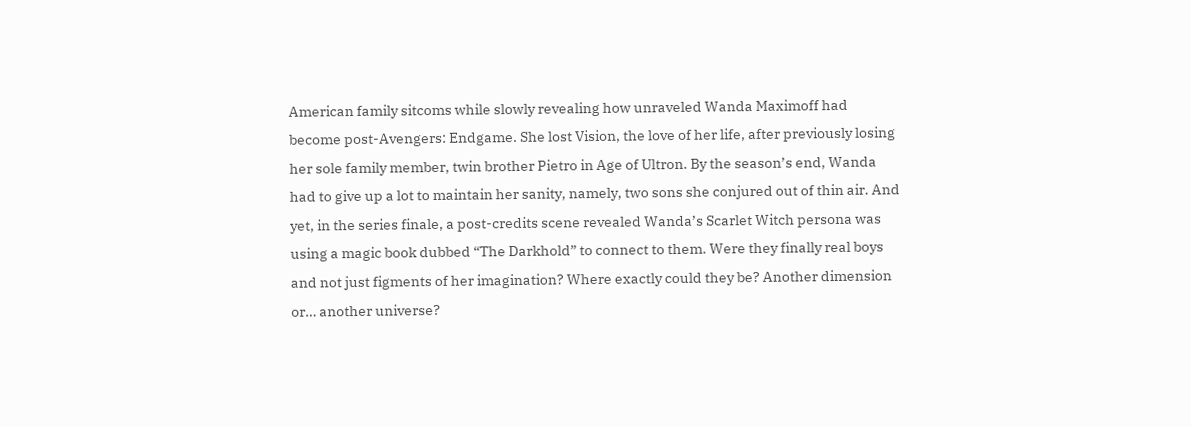American family sitcoms while slowly revealing how unraveled Wanda Maximoff had become post-Avengers: Endgame. She lost Vision, the love of her life, after previously losing her sole family member, twin brother Pietro in Age of Ultron. By the season’s end, Wanda had to give up a lot to maintain her sanity, namely, two sons she conjured out of thin air. And yet, in the series finale, a post-credits scene revealed Wanda’s Scarlet Witch persona was using a magic book dubbed “The Darkhold” to connect to them. Were they finally real boys and not just figments of her imagination? Where exactly could they be? Another dimension or… another universe?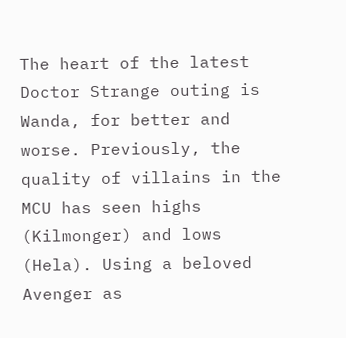The heart of the latest Doctor Strange outing is Wanda, for better and worse. Previously, the quality of villains in the MCU has seen highs (Kilmonger) and lows (Hela). Using a beloved Avenger as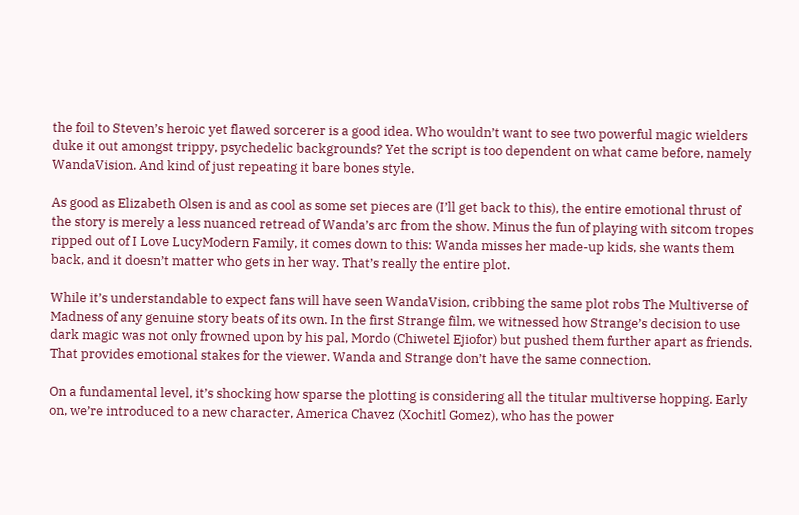the foil to Steven’s heroic yet flawed sorcerer is a good idea. Who wouldn’t want to see two powerful magic wielders duke it out amongst trippy, psychedelic backgrounds? Yet the script is too dependent on what came before, namely WandaVision. And kind of just repeating it bare bones style.

As good as Elizabeth Olsen is and as cool as some set pieces are (I’ll get back to this), the entire emotional thrust of the story is merely a less nuanced retread of Wanda’s arc from the show. Minus the fun of playing with sitcom tropes ripped out of I Love LucyModern Family, it comes down to this: Wanda misses her made-up kids, she wants them back, and it doesn’t matter who gets in her way. That’s really the entire plot.

While it’s understandable to expect fans will have seen WandaVision, cribbing the same plot robs The Multiverse of Madness of any genuine story beats of its own. In the first Strange film, we witnessed how Strange’s decision to use dark magic was not only frowned upon by his pal, Mordo (Chiwetel Ejiofor) but pushed them further apart as friends. That provides emotional stakes for the viewer. Wanda and Strange don’t have the same connection.

On a fundamental level, it’s shocking how sparse the plotting is considering all the titular multiverse hopping. Early on, we’re introduced to a new character, America Chavez (Xochitl Gomez), who has the power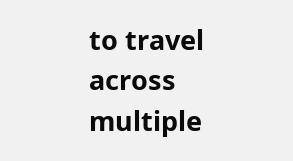to travel across multiple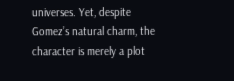universes. Yet, despite Gomez’s natural charm, the character is merely a plot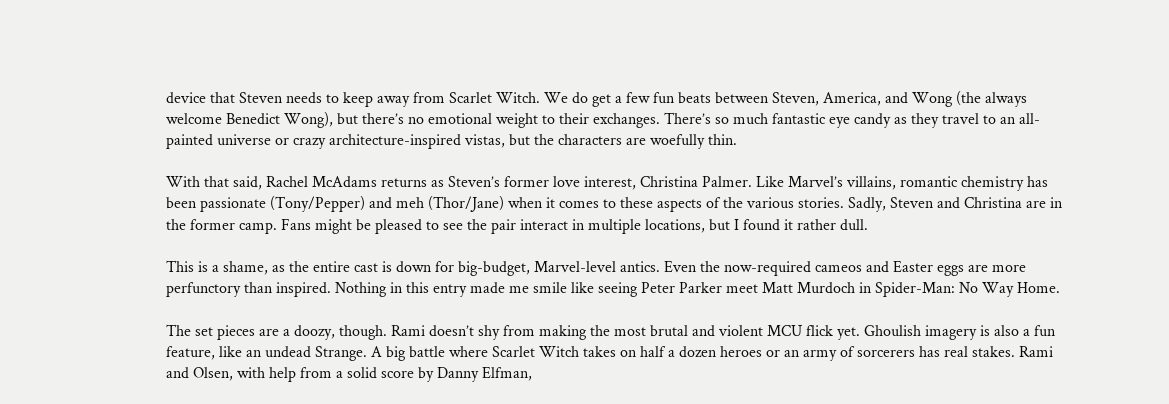device that Steven needs to keep away from Scarlet Witch. We do get a few fun beats between Steven, America, and Wong (the always welcome Benedict Wong), but there’s no emotional weight to their exchanges. There’s so much fantastic eye candy as they travel to an all-painted universe or crazy architecture-inspired vistas, but the characters are woefully thin.

With that said, Rachel McAdams returns as Steven’s former love interest, Christina Palmer. Like Marvel’s villains, romantic chemistry has been passionate (Tony/Pepper) and meh (Thor/Jane) when it comes to these aspects of the various stories. Sadly, Steven and Christina are in the former camp. Fans might be pleased to see the pair interact in multiple locations, but I found it rather dull.

This is a shame, as the entire cast is down for big-budget, Marvel-level antics. Even the now-required cameos and Easter eggs are more perfunctory than inspired. Nothing in this entry made me smile like seeing Peter Parker meet Matt Murdoch in Spider-Man: No Way Home.

The set pieces are a doozy, though. Rami doesn’t shy from making the most brutal and violent MCU flick yet. Ghoulish imagery is also a fun feature, like an undead Strange. A big battle where Scarlet Witch takes on half a dozen heroes or an army of sorcerers has real stakes. Rami and Olsen, with help from a solid score by Danny Elfman,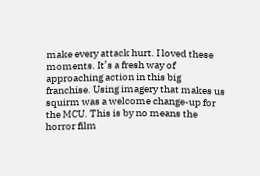make every attack hurt. I loved these moments. It’s a fresh way of approaching action in this big franchise. Using imagery that makes us squirm was a welcome change-up for the MCU. This is by no means the horror film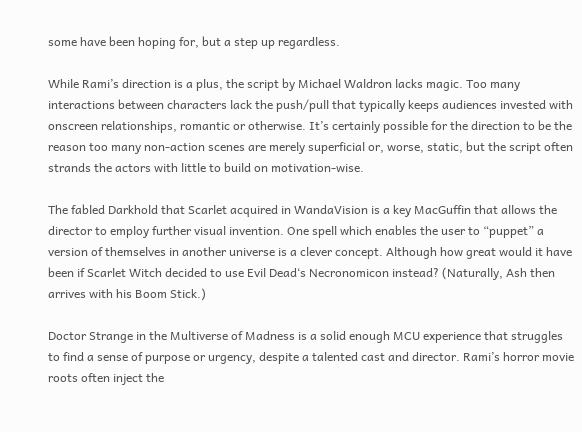some have been hoping for, but a step up regardless.

While Rami’s direction is a plus, the script by Michael Waldron lacks magic. Too many interactions between characters lack the push/pull that typically keeps audiences invested with onscreen relationships, romantic or otherwise. It’s certainly possible for the direction to be the reason too many non-action scenes are merely superficial or, worse, static, but the script often strands the actors with little to build on motivation-wise.

The fabled Darkhold that Scarlet acquired in WandaVision is a key MacGuffin that allows the director to employ further visual invention. One spell which enables the user to “puppet” a version of themselves in another universe is a clever concept. Although how great would it have been if Scarlet Witch decided to use Evil Dead‘s Necronomicon instead? (Naturally, Ash then arrives with his Boom Stick.)

Doctor Strange in the Multiverse of Madness is a solid enough MCU experience that struggles to find a sense of purpose or urgency, despite a talented cast and director. Rami’s horror movie roots often inject the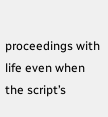proceedings with life even when the script’s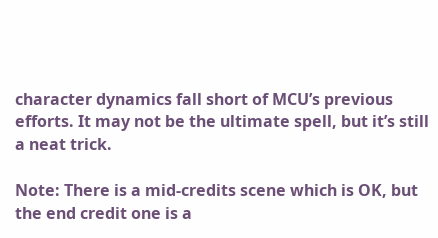character dynamics fall short of MCU’s previous efforts. It may not be the ultimate spell, but it’s still a neat trick.

Note: There is a mid-credits scene which is OK, but the end credit one is a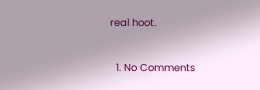real hoot.


  1. No Comments